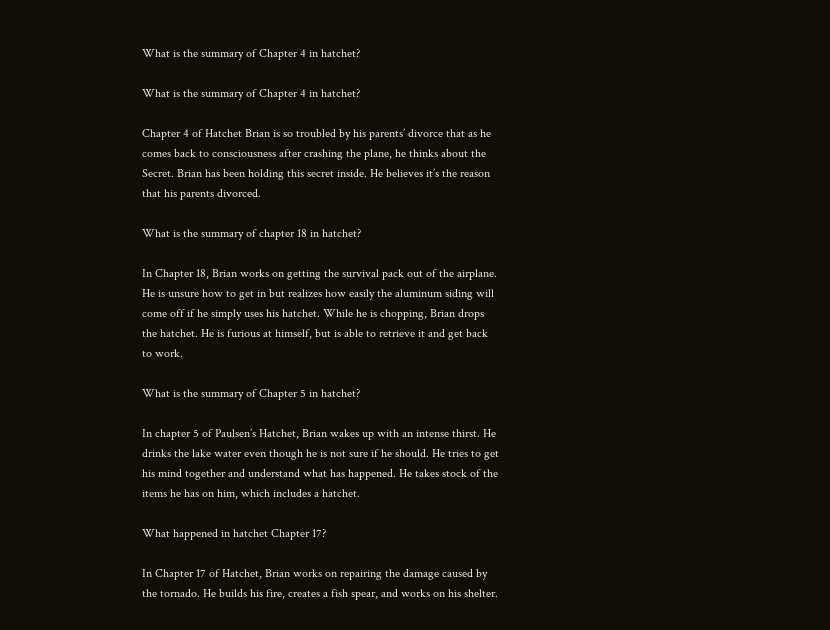What is the summary of Chapter 4 in hatchet?

What is the summary of Chapter 4 in hatchet?

Chapter 4 of Hatchet Brian is so troubled by his parents’ divorce that as he comes back to consciousness after crashing the plane, he thinks about the Secret. Brian has been holding this secret inside. He believes it’s the reason that his parents divorced.

What is the summary of chapter 18 in hatchet?

In Chapter 18, Brian works on getting the survival pack out of the airplane. He is unsure how to get in but realizes how easily the aluminum siding will come off if he simply uses his hatchet. While he is chopping, Brian drops the hatchet. He is furious at himself, but is able to retrieve it and get back to work.

What is the summary of Chapter 5 in hatchet?

In chapter 5 of Paulsen’s Hatchet, Brian wakes up with an intense thirst. He drinks the lake water even though he is not sure if he should. He tries to get his mind together and understand what has happened. He takes stock of the items he has on him, which includes a hatchet.

What happened in hatchet Chapter 17?

In Chapter 17 of Hatchet, Brian works on repairing the damage caused by the tornado. He builds his fire, creates a fish spear, and works on his shelter.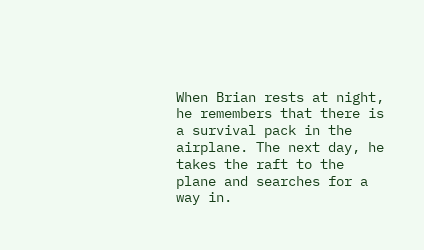When Brian rests at night, he remembers that there is a survival pack in the airplane. The next day, he takes the raft to the plane and searches for a way in.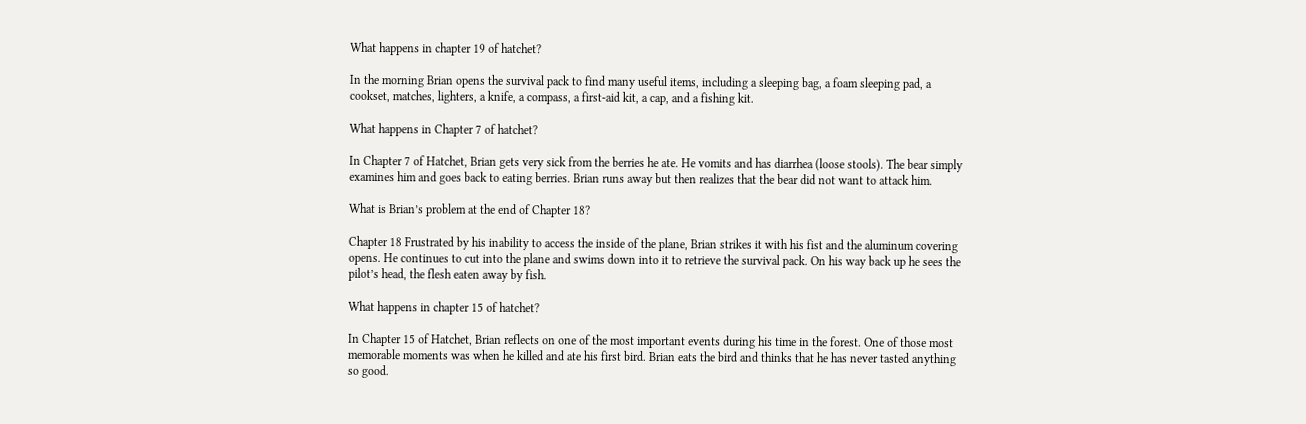What happens in chapter 19 of hatchet?

In the morning Brian opens the survival pack to find many useful items, including a sleeping bag, a foam sleeping pad, a cookset, matches, lighters, a knife, a compass, a first-aid kit, a cap, and a fishing kit.

What happens in Chapter 7 of hatchet?

In Chapter 7 of Hatchet, Brian gets very sick from the berries he ate. He vomits and has diarrhea (loose stools). The bear simply examines him and goes back to eating berries. Brian runs away but then realizes that the bear did not want to attack him.

What is Brian’s problem at the end of Chapter 18?

Chapter 18 Frustrated by his inability to access the inside of the plane, Brian strikes it with his fist and the aluminum covering opens. He continues to cut into the plane and swims down into it to retrieve the survival pack. On his way back up he sees the pilot’s head, the flesh eaten away by fish.

What happens in chapter 15 of hatchet?

In Chapter 15 of Hatchet, Brian reflects on one of the most important events during his time in the forest. One of those most memorable moments was when he killed and ate his first bird. Brian eats the bird and thinks that he has never tasted anything so good.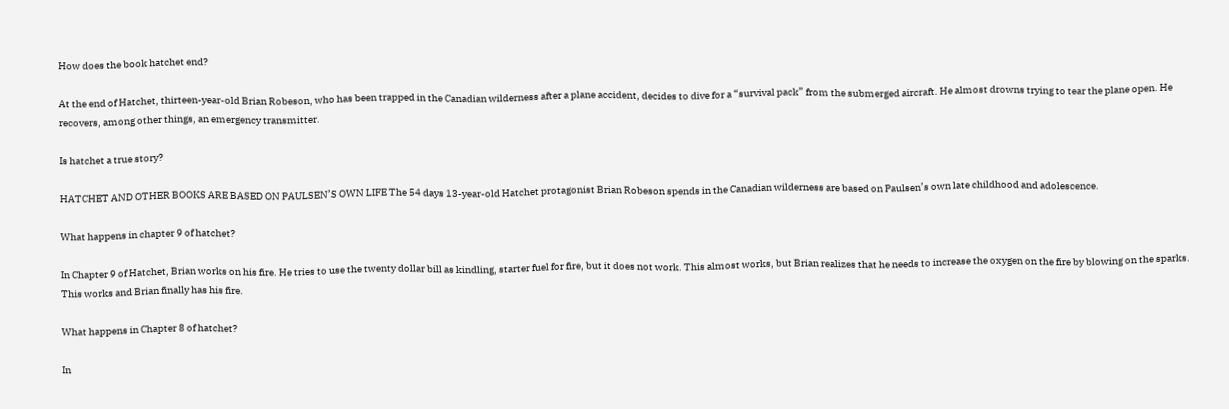How does the book hatchet end?

At the end of Hatchet, thirteen-year-old Brian Robeson, who has been trapped in the Canadian wilderness after a plane accident, decides to dive for a “survival pack” from the submerged aircraft. He almost drowns trying to tear the plane open. He recovers, among other things, an emergency transmitter.

Is hatchet a true story?

HATCHET AND OTHER BOOKS ARE BASED ON PAULSEN’S OWN LIFE The 54 days 13-year-old Hatchet protagonist Brian Robeson spends in the Canadian wilderness are based on Paulsen’s own late childhood and adolescence.

What happens in chapter 9 of hatchet?

In Chapter 9 of Hatchet, Brian works on his fire. He tries to use the twenty dollar bill as kindling, starter fuel for fire, but it does not work. This almost works, but Brian realizes that he needs to increase the oxygen on the fire by blowing on the sparks. This works and Brian finally has his fire.

What happens in Chapter 8 of hatchet?

In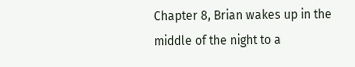Chapter 8, Brian wakes up in the middle of the night to a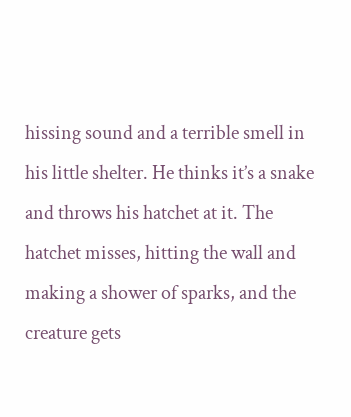hissing sound and a terrible smell in his little shelter. He thinks it’s a snake and throws his hatchet at it. The hatchet misses, hitting the wall and making a shower of sparks, and the creature gets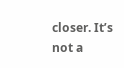closer. It’s not a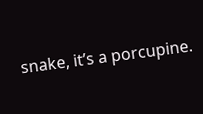snake, it’s a porcupine.